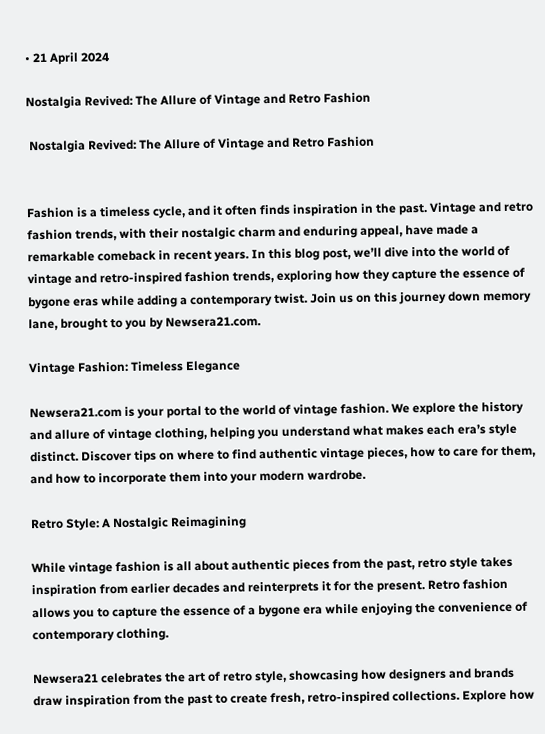• 21 April 2024

Nostalgia Revived: The Allure of Vintage and Retro Fashion

 Nostalgia Revived: The Allure of Vintage and Retro Fashion


Fashion is a timeless cycle, and it often finds inspiration in the past. Vintage and retro fashion trends, with their nostalgic charm and enduring appeal, have made a remarkable comeback in recent years. In this blog post, we’ll dive into the world of vintage and retro-inspired fashion trends, exploring how they capture the essence of bygone eras while adding a contemporary twist. Join us on this journey down memory lane, brought to you by Newsera21.com.

Vintage Fashion: Timeless Elegance

Newsera21.com is your portal to the world of vintage fashion. We explore the history and allure of vintage clothing, helping you understand what makes each era’s style distinct. Discover tips on where to find authentic vintage pieces, how to care for them, and how to incorporate them into your modern wardrobe.

Retro Style: A Nostalgic Reimagining

While vintage fashion is all about authentic pieces from the past, retro style takes inspiration from earlier decades and reinterprets it for the present. Retro fashion allows you to capture the essence of a bygone era while enjoying the convenience of contemporary clothing.

Newsera21 celebrates the art of retro style, showcasing how designers and brands draw inspiration from the past to create fresh, retro-inspired collections. Explore how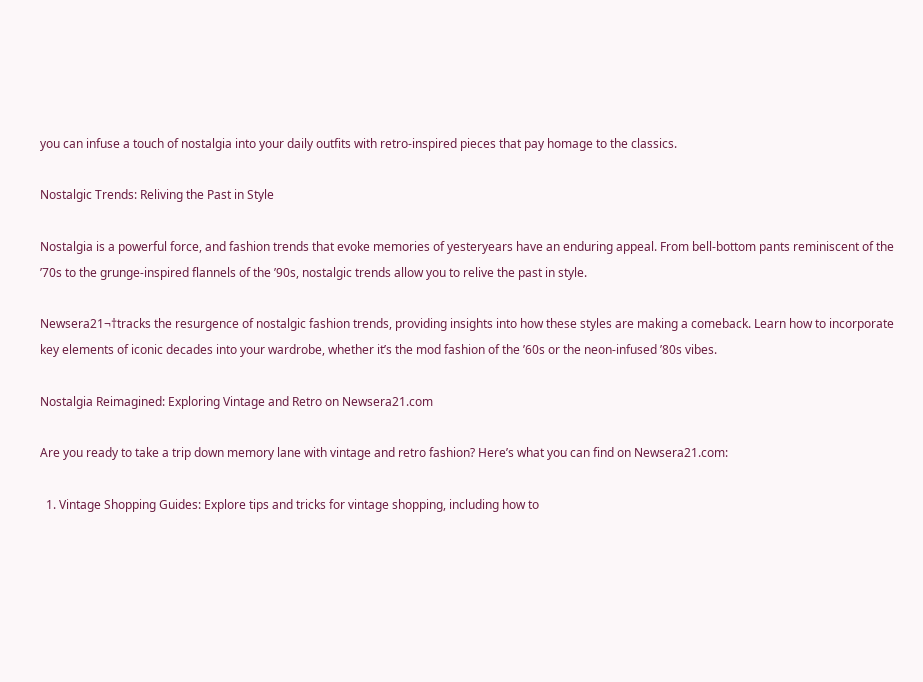you can infuse a touch of nostalgia into your daily outfits with retro-inspired pieces that pay homage to the classics.

Nostalgic Trends: Reliving the Past in Style

Nostalgia is a powerful force, and fashion trends that evoke memories of yesteryears have an enduring appeal. From bell-bottom pants reminiscent of the ’70s to the grunge-inspired flannels of the ’90s, nostalgic trends allow you to relive the past in style.

Newsera21¬†tracks the resurgence of nostalgic fashion trends, providing insights into how these styles are making a comeback. Learn how to incorporate key elements of iconic decades into your wardrobe, whether it’s the mod fashion of the ’60s or the neon-infused ’80s vibes.

Nostalgia Reimagined: Exploring Vintage and Retro on Newsera21.com

Are you ready to take a trip down memory lane with vintage and retro fashion? Here’s what you can find on Newsera21.com:

  1. Vintage Shopping Guides: Explore tips and tricks for vintage shopping, including how to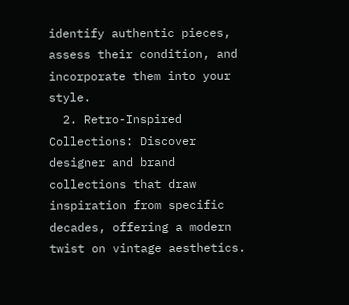identify authentic pieces, assess their condition, and incorporate them into your style.
  2. Retro-Inspired Collections: Discover designer and brand collections that draw inspiration from specific decades, offering a modern twist on vintage aesthetics.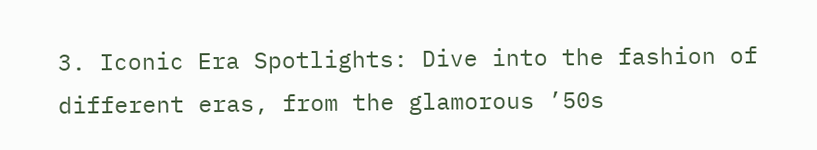3. Iconic Era Spotlights: Dive into the fashion of different eras, from the glamorous ’50s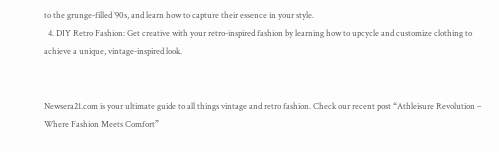to the grunge-filled ’90s, and learn how to capture their essence in your style.
  4. DIY Retro Fashion: Get creative with your retro-inspired fashion by learning how to upcycle and customize clothing to achieve a unique, vintage-inspired look.


Newsera21.com is your ultimate guide to all things vintage and retro fashion. Check our recent post “Athleisure Revolution – Where Fashion Meets Comfort”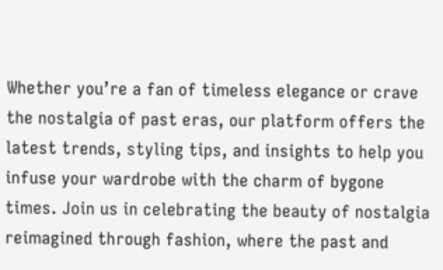Whether you’re a fan of timeless elegance or crave the nostalgia of past eras, our platform offers the latest trends, styling tips, and insights to help you infuse your wardrobe with the charm of bygone times. Join us in celebrating the beauty of nostalgia reimagined through fashion, where the past and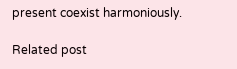present coexist harmoniously.

Related post